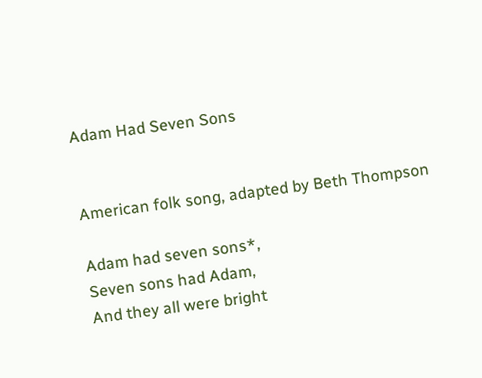Adam Had Seven Sons


American folk song, adapted by Beth Thompson

Adam had seven sons*,
Seven sons had Adam,
And they all were bright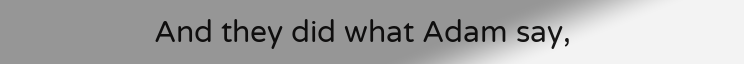And they did what Adam say,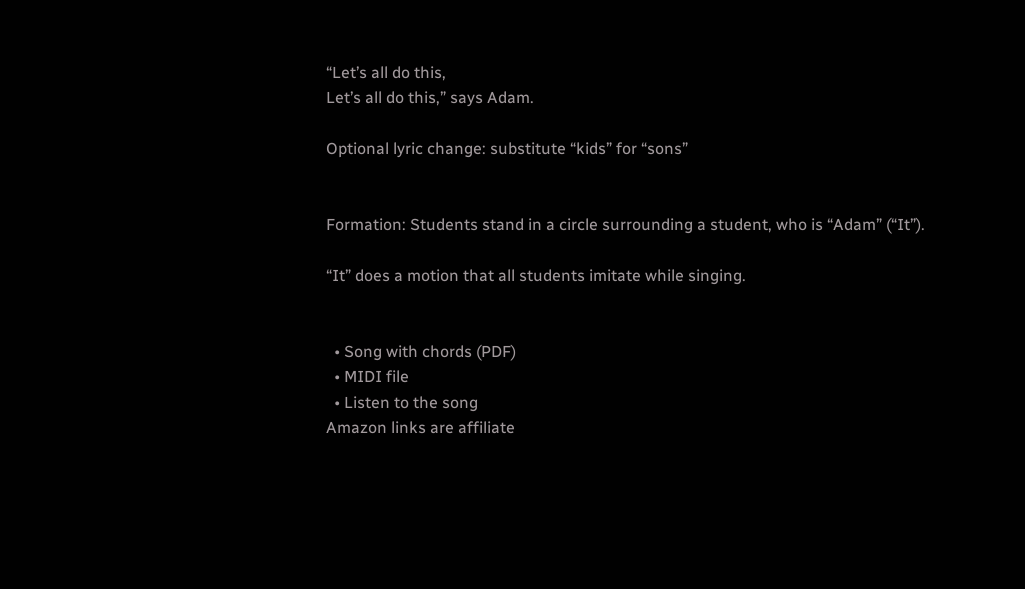“Let’s all do this,
Let’s all do this,” says Adam.

Optional lyric change: substitute “kids” for “sons”


Formation: Students stand in a circle surrounding a student, who is “Adam” (“It”).

“It” does a motion that all students imitate while singing.


  • Song with chords (PDF)
  • MIDI file
  • Listen to the song
Amazon links are affiliate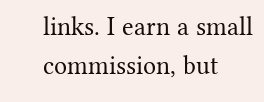links. I earn a small commission, but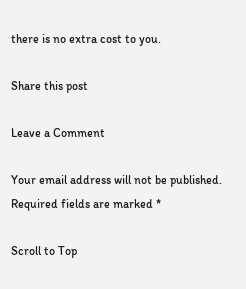there is no extra cost to you.

Share this post

Leave a Comment

Your email address will not be published. Required fields are marked *

Scroll to Top